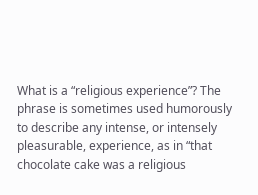What is a “religious experience”? The phrase is sometimes used humorously to describe any intense, or intensely pleasurable, experience, as in “that chocolate cake was a religious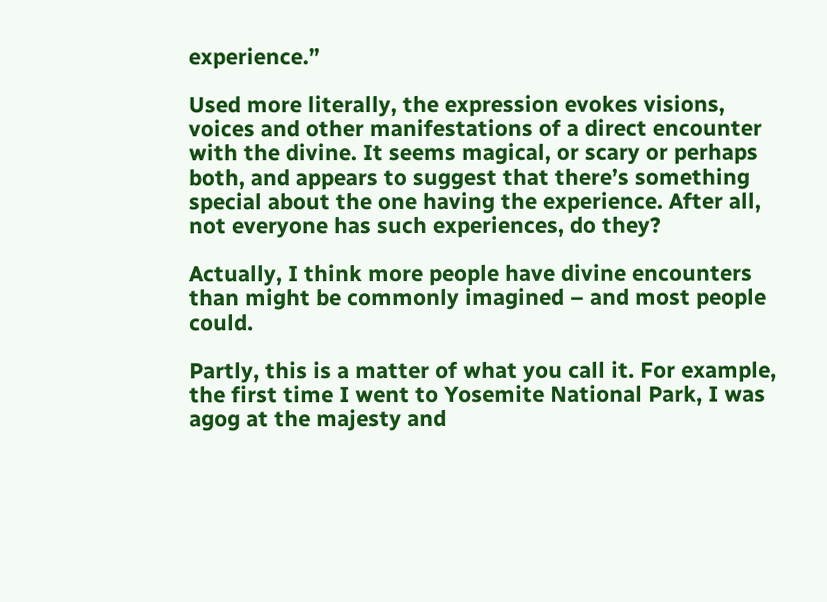experience.”

Used more literally, the expression evokes visions, voices and other manifestations of a direct encounter with the divine. It seems magical, or scary or perhaps both, and appears to suggest that there’s something special about the one having the experience. After all, not everyone has such experiences, do they?

Actually, I think more people have divine encounters than might be commonly imagined – and most people could.

Partly, this is a matter of what you call it. For example, the first time I went to Yosemite National Park, I was agog at the majesty and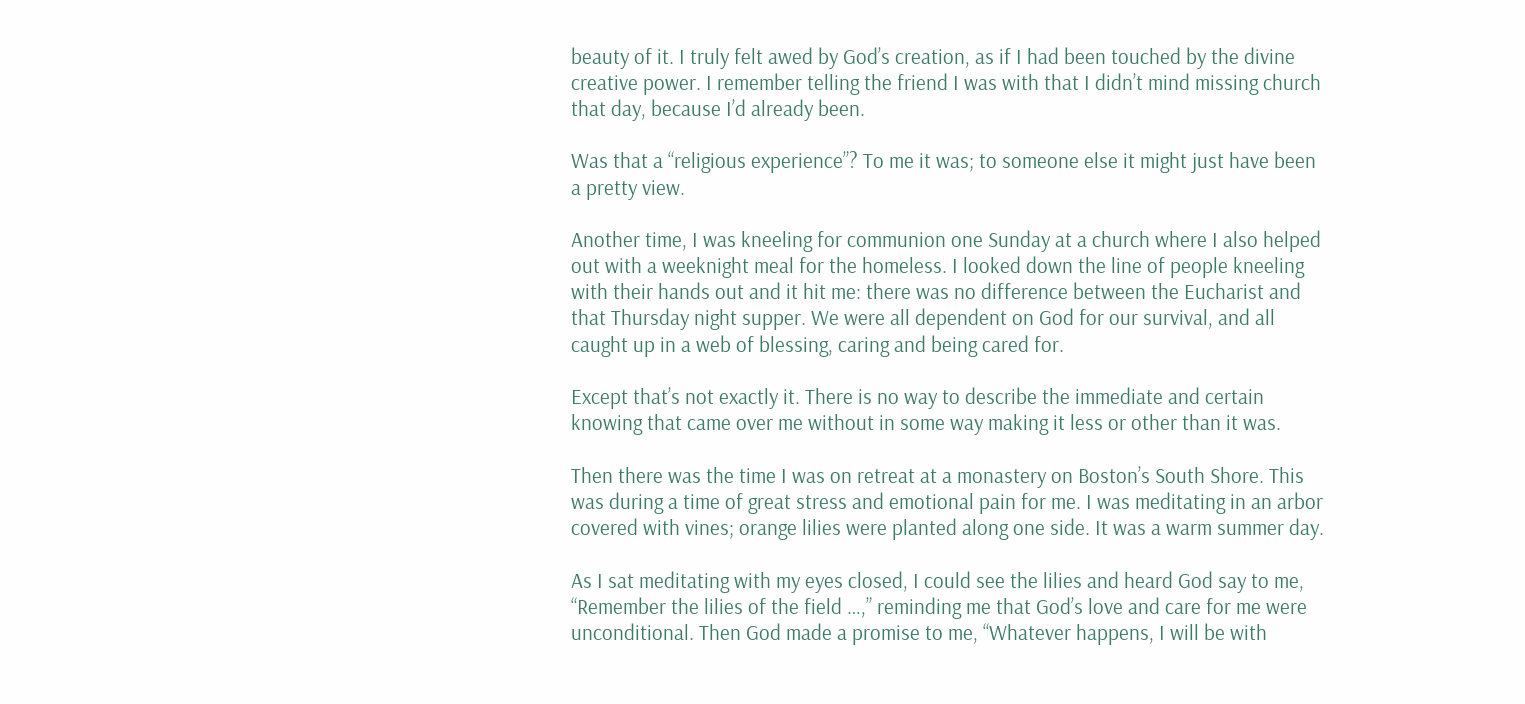beauty of it. I truly felt awed by God’s creation, as if I had been touched by the divine creative power. I remember telling the friend I was with that I didn’t mind missing church that day, because I’d already been.

Was that a “religious experience”? To me it was; to someone else it might just have been a pretty view.

Another time, I was kneeling for communion one Sunday at a church where I also helped out with a weeknight meal for the homeless. I looked down the line of people kneeling with their hands out and it hit me: there was no difference between the Eucharist and that Thursday night supper. We were all dependent on God for our survival, and all caught up in a web of blessing, caring and being cared for.

Except that’s not exactly it. There is no way to describe the immediate and certain knowing that came over me without in some way making it less or other than it was.

Then there was the time I was on retreat at a monastery on Boston’s South Shore. This was during a time of great stress and emotional pain for me. I was meditating in an arbor covered with vines; orange lilies were planted along one side. It was a warm summer day.

As I sat meditating with my eyes closed, I could see the lilies and heard God say to me, “Remember the lilies of the field …,” reminding me that God’s love and care for me were unconditional. Then God made a promise to me, “Whatever happens, I will be with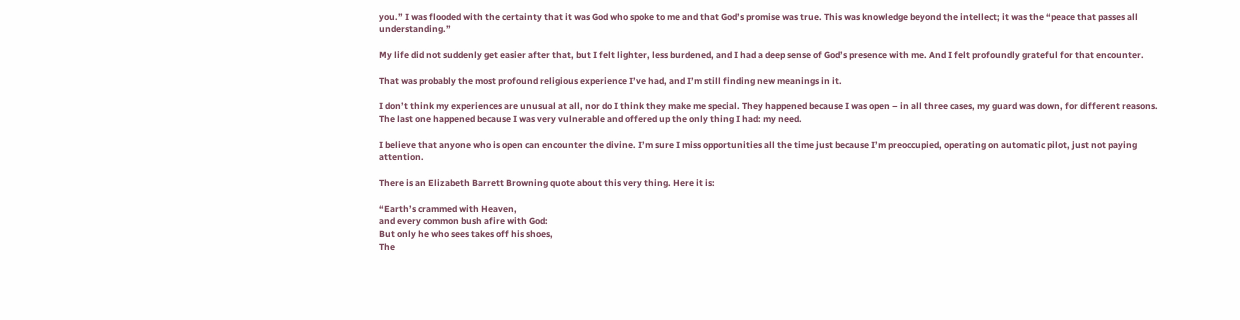you.” I was flooded with the certainty that it was God who spoke to me and that God’s promise was true. This was knowledge beyond the intellect; it was the “peace that passes all understanding.”

My life did not suddenly get easier after that, but I felt lighter, less burdened, and I had a deep sense of God’s presence with me. And I felt profoundly grateful for that encounter.

That was probably the most profound religious experience I’ve had, and I’m still finding new meanings in it.

I don’t think my experiences are unusual at all, nor do I think they make me special. They happened because I was open – in all three cases, my guard was down, for different reasons. The last one happened because I was very vulnerable and offered up the only thing I had: my need.

I believe that anyone who is open can encounter the divine. I’m sure I miss opportunities all the time just because I’m preoccupied, operating on automatic pilot, just not paying attention.

There is an Elizabeth Barrett Browning quote about this very thing. Here it is:

“Earth’s crammed with Heaven,
and every common bush afire with God:
But only he who sees takes off his shoes,
The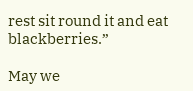rest sit round it and eat blackberries.”

May we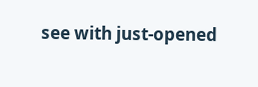see with just-opened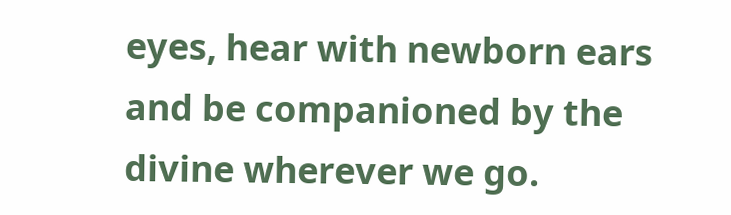eyes, hear with newborn ears and be companioned by the divine wherever we go.